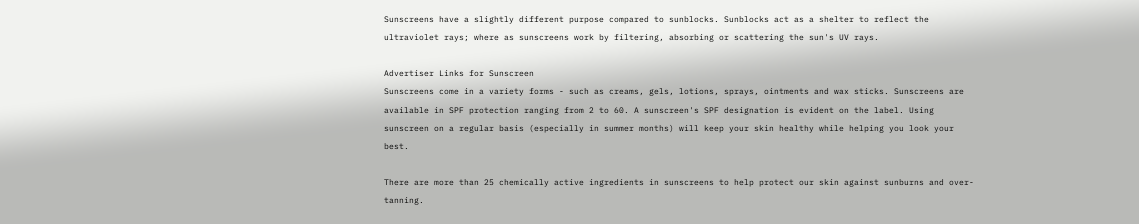Sunscreens have a slightly different purpose compared to sunblocks. Sunblocks act as a shelter to reflect the ultraviolet rays; where as sunscreens work by filtering, absorbing or scattering the sun's UV rays.

Advertiser Links for Sunscreen
Sunscreens come in a variety forms - such as creams, gels, lotions, sprays, ointments and wax sticks. Sunscreens are available in SPF protection ranging from 2 to 60. A sunscreen's SPF designation is evident on the label. Using sunscreen on a regular basis (especially in summer months) will keep your skin healthy while helping you look your best.

There are more than 25 chemically active ingredients in sunscreens to help protect our skin against sunburns and over-tanning.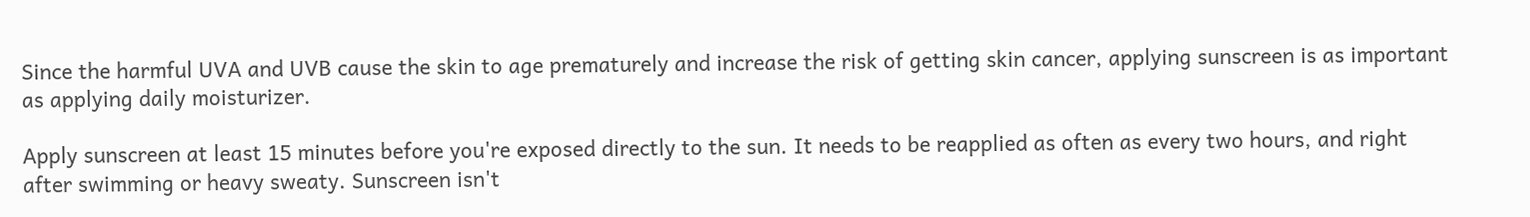Since the harmful UVA and UVB cause the skin to age prematurely and increase the risk of getting skin cancer, applying sunscreen is as important as applying daily moisturizer.

Apply sunscreen at least 15 minutes before you're exposed directly to the sun. It needs to be reapplied as often as every two hours, and right after swimming or heavy sweaty. Sunscreen isn't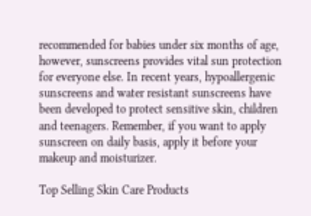recommended for babies under six months of age, however, sunscreens provides vital sun protection for everyone else. In recent years, hypoallergenic sunscreens and water resistant sunscreens have been developed to protect sensitive skin, children and teenagers. Remember, if you want to apply sunscreen on daily basis, apply it before your makeup and moisturizer.

Top Selling Skin Care Products